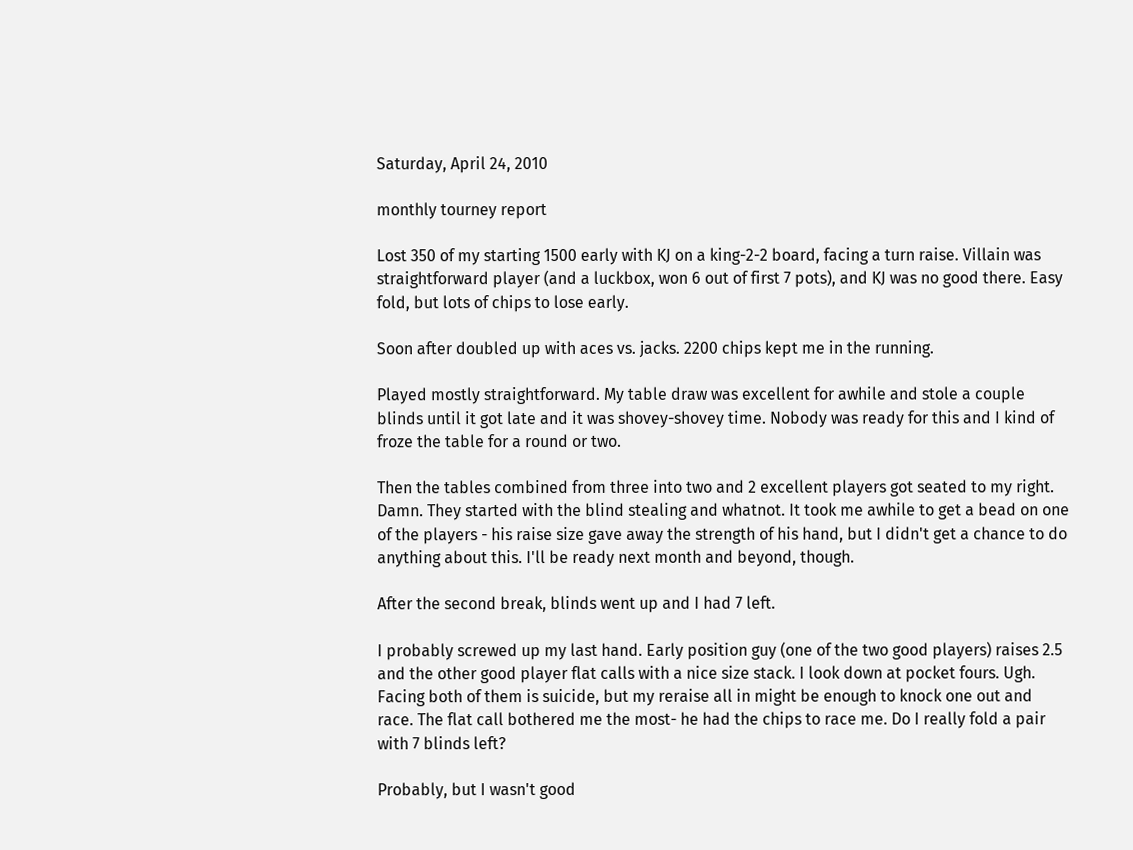Saturday, April 24, 2010

monthly tourney report

Lost 350 of my starting 1500 early with KJ on a king-2-2 board, facing a turn raise. Villain was straightforward player (and a luckbox, won 6 out of first 7 pots), and KJ was no good there. Easy fold, but lots of chips to lose early.

Soon after doubled up with aces vs. jacks. 2200 chips kept me in the running.

Played mostly straightforward. My table draw was excellent for awhile and stole a couple blinds until it got late and it was shovey-shovey time. Nobody was ready for this and I kind of froze the table for a round or two.

Then the tables combined from three into two and 2 excellent players got seated to my right. Damn. They started with the blind stealing and whatnot. It took me awhile to get a bead on one of the players - his raise size gave away the strength of his hand, but I didn't get a chance to do anything about this. I'll be ready next month and beyond, though.

After the second break, blinds went up and I had 7 left.

I probably screwed up my last hand. Early position guy (one of the two good players) raises 2.5 and the other good player flat calls with a nice size stack. I look down at pocket fours. Ugh. Facing both of them is suicide, but my reraise all in might be enough to knock one out and race. The flat call bothered me the most- he had the chips to race me. Do I really fold a pair with 7 blinds left?

Probably, but I wasn't good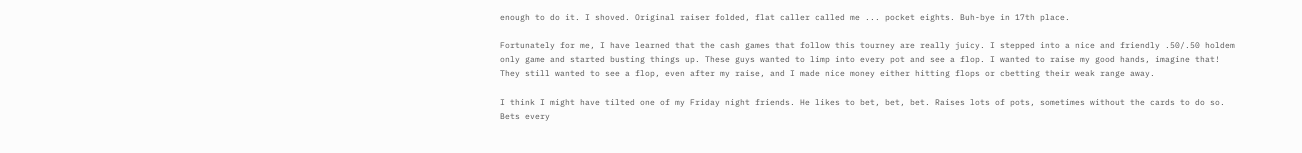enough to do it. I shoved. Original raiser folded, flat caller called me ... pocket eights. Buh-bye in 17th place.

Fortunately for me, I have learned that the cash games that follow this tourney are really juicy. I stepped into a nice and friendly .50/.50 holdem only game and started busting things up. These guys wanted to limp into every pot and see a flop. I wanted to raise my good hands, imagine that! They still wanted to see a flop, even after my raise, and I made nice money either hitting flops or cbetting their weak range away.

I think I might have tilted one of my Friday night friends. He likes to bet, bet, bet. Raises lots of pots, sometimes without the cards to do so. Bets every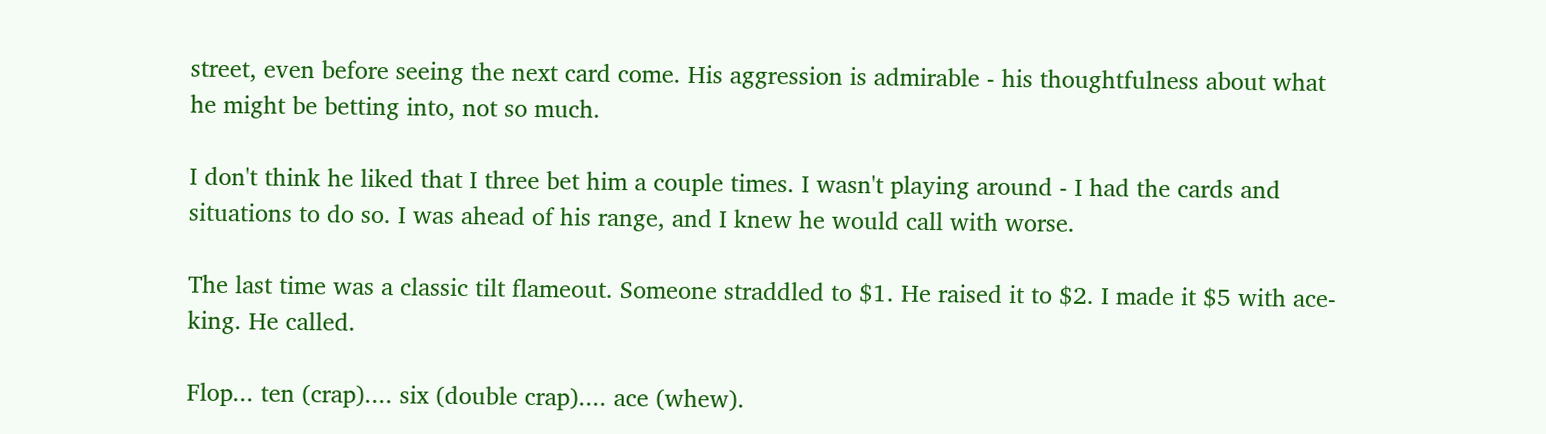street, even before seeing the next card come. His aggression is admirable - his thoughtfulness about what he might be betting into, not so much.

I don't think he liked that I three bet him a couple times. I wasn't playing around - I had the cards and situations to do so. I was ahead of his range, and I knew he would call with worse.

The last time was a classic tilt flameout. Someone straddled to $1. He raised it to $2. I made it $5 with ace-king. He called.

Flop... ten (crap).... six (double crap).... ace (whew).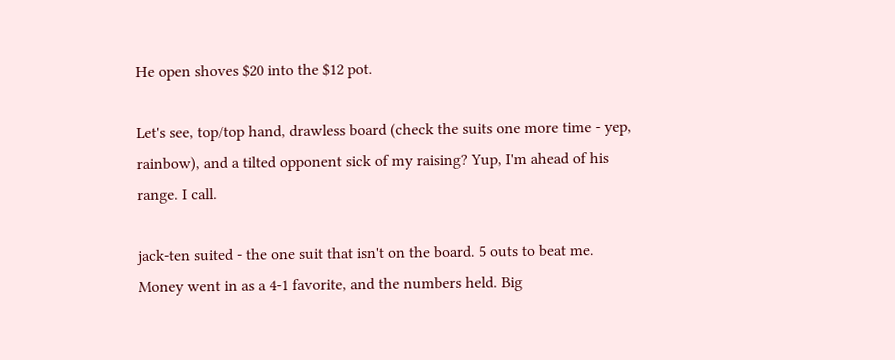He open shoves $20 into the $12 pot.

Let's see, top/top hand, drawless board (check the suits one more time - yep, rainbow), and a tilted opponent sick of my raising? Yup, I'm ahead of his range. I call.

jack-ten suited - the one suit that isn't on the board. 5 outs to beat me. Money went in as a 4-1 favorite, and the numbers held. Big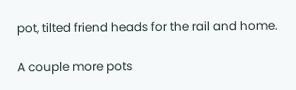pot, tilted friend heads for the rail and home.

A couple more pots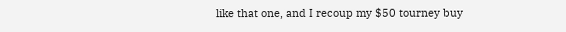like that one, and I recoup my $50 tourney buy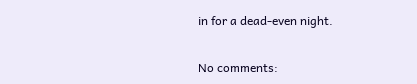in for a dead-even night.

No comments: